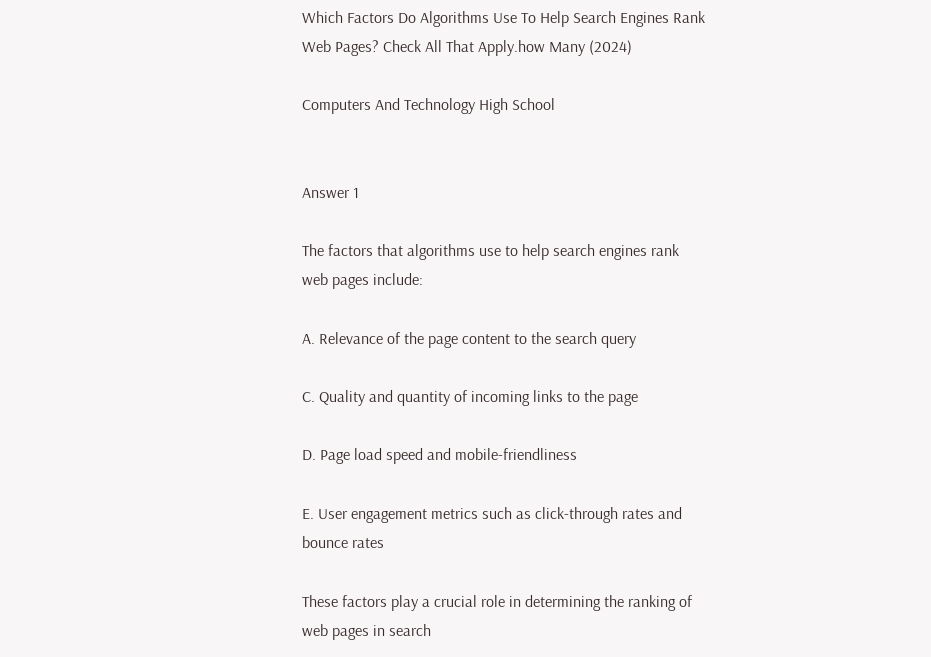Which Factors Do Algorithms Use To Help Search Engines Rank Web Pages? Check All That Apply.how Many (2024)

Computers And Technology High School


Answer 1

The factors that algorithms use to help search engines rank web pages include:

A. Relevance of the page content to the search query

C. Quality and quantity of incoming links to the page

D. Page load speed and mobile-friendliness

E. User engagement metrics such as click-through rates and bounce rates

These factors play a crucial role in determining the ranking of web pages in search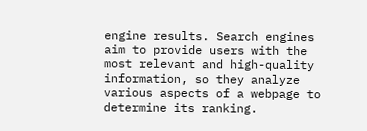engine results. Search engines aim to provide users with the most relevant and high-quality information, so they analyze various aspects of a webpage to determine its ranking.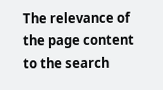The relevance of the page content to the search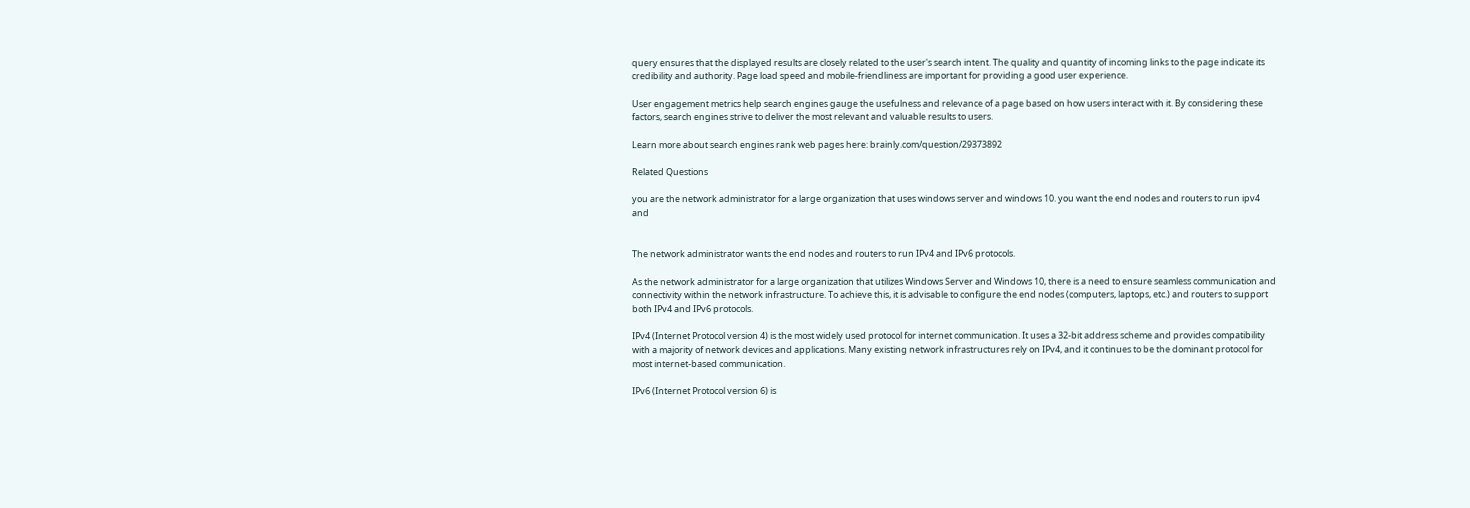query ensures that the displayed results are closely related to the user's search intent. The quality and quantity of incoming links to the page indicate its credibility and authority. Page load speed and mobile-friendliness are important for providing a good user experience.

User engagement metrics help search engines gauge the usefulness and relevance of a page based on how users interact with it. By considering these factors, search engines strive to deliver the most relevant and valuable results to users.

Learn more about search engines rank web pages here: brainly.com/question/29373892

Related Questions

you are the network administrator for a large organization that uses windows server and windows 10. you want the end nodes and routers to run ipv4 and


The network administrator wants the end nodes and routers to run IPv4 and IPv6 protocols.

As the network administrator for a large organization that utilizes Windows Server and Windows 10, there is a need to ensure seamless communication and connectivity within the network infrastructure. To achieve this, it is advisable to configure the end nodes (computers, laptops, etc.) and routers to support both IPv4 and IPv6 protocols.

IPv4 (Internet Protocol version 4) is the most widely used protocol for internet communication. It uses a 32-bit address scheme and provides compatibility with a majority of network devices and applications. Many existing network infrastructures rely on IPv4, and it continues to be the dominant protocol for most internet-based communication.

IPv6 (Internet Protocol version 6) is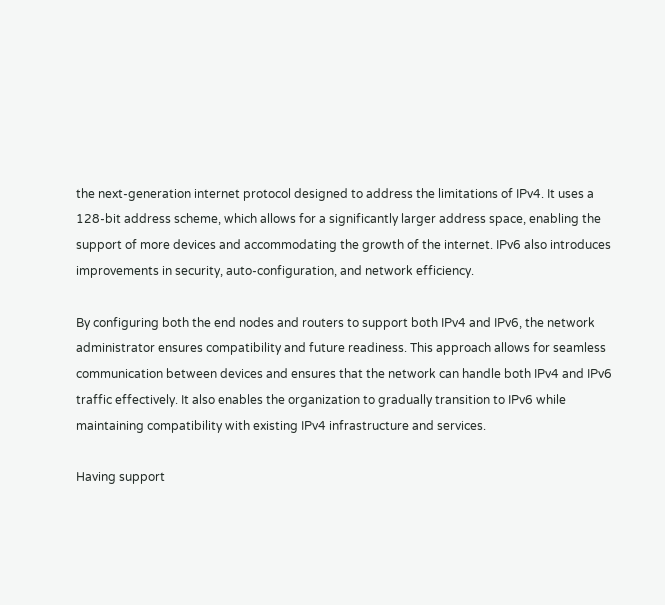the next-generation internet protocol designed to address the limitations of IPv4. It uses a 128-bit address scheme, which allows for a significantly larger address space, enabling the support of more devices and accommodating the growth of the internet. IPv6 also introduces improvements in security, auto-configuration, and network efficiency.

By configuring both the end nodes and routers to support both IPv4 and IPv6, the network administrator ensures compatibility and future readiness. This approach allows for seamless communication between devices and ensures that the network can handle both IPv4 and IPv6 traffic effectively. It also enables the organization to gradually transition to IPv6 while maintaining compatibility with existing IPv4 infrastructure and services.

Having support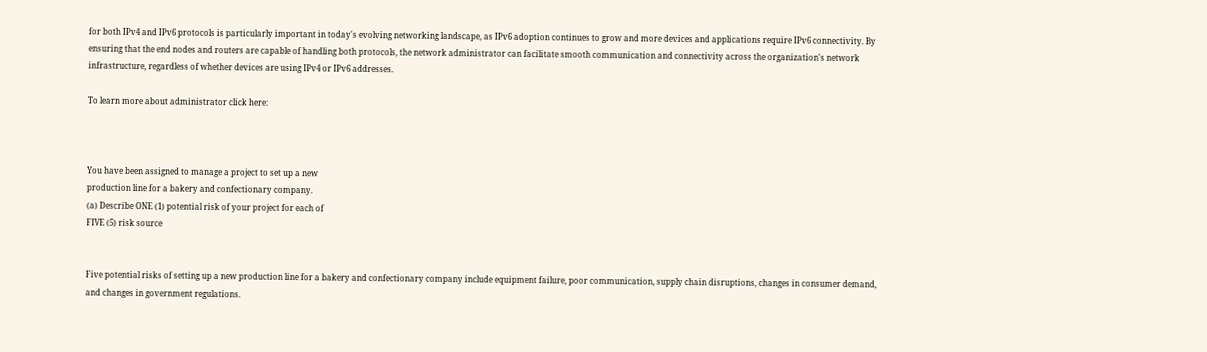for both IPv4 and IPv6 protocols is particularly important in today's evolving networking landscape, as IPv6 adoption continues to grow and more devices and applications require IPv6 connectivity. By ensuring that the end nodes and routers are capable of handling both protocols, the network administrator can facilitate smooth communication and connectivity across the organization's network infrastructure, regardless of whether devices are using IPv4 or IPv6 addresses.

To learn more about administrator click here:



You have been assigned to manage a project to set up a new
production line for a bakery and confectionary company.
(a) Describe ONE (1) potential risk of your project for each of
FIVE (5) risk source


Five potential risks of setting up a new production line for a bakery and confectionary company include equipment failure, poor communication, supply chain disruptions, changes in consumer demand, and changes in government regulations.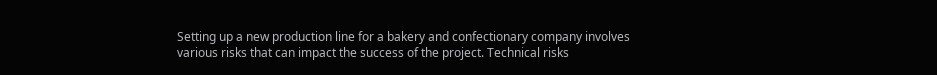Setting up a new production line for a bakery and confectionary company involves various risks that can impact the success of the project. Technical risks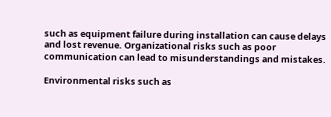such as equipment failure during installation can cause delays and lost revenue. Organizational risks such as poor communication can lead to misunderstandings and mistakes.

Environmental risks such as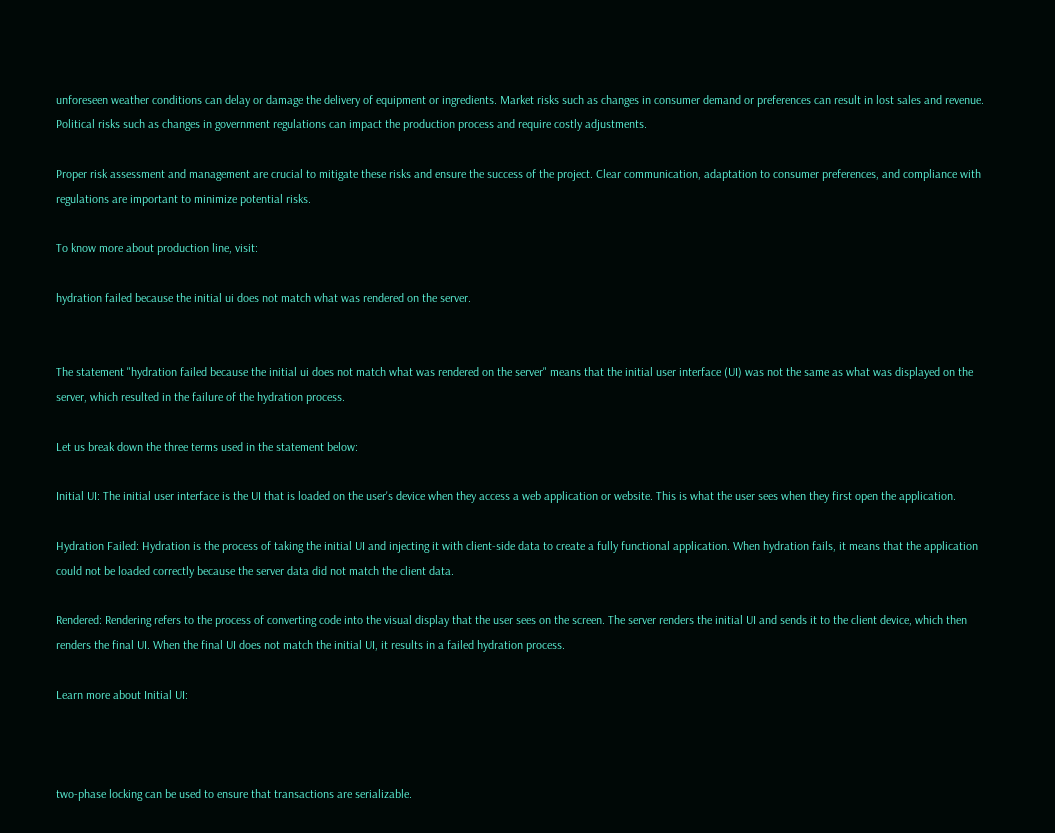unforeseen weather conditions can delay or damage the delivery of equipment or ingredients. Market risks such as changes in consumer demand or preferences can result in lost sales and revenue. Political risks such as changes in government regulations can impact the production process and require costly adjustments.

Proper risk assessment and management are crucial to mitigate these risks and ensure the success of the project. Clear communication, adaptation to consumer preferences, and compliance with regulations are important to minimize potential risks.

To know more about production line, visit:

hydration failed because the initial ui does not match what was rendered on the server.


The statement "hydration failed because the initial ui does not match what was rendered on the server" means that the initial user interface (UI) was not the same as what was displayed on the server, which resulted in the failure of the hydration process.

Let us break down the three terms used in the statement below:

Initial UI: The initial user interface is the UI that is loaded on the user's device when they access a web application or website. This is what the user sees when they first open the application.

Hydration Failed: Hydration is the process of taking the initial UI and injecting it with client-side data to create a fully functional application. When hydration fails, it means that the application could not be loaded correctly because the server data did not match the client data.

Rendered: Rendering refers to the process of converting code into the visual display that the user sees on the screen. The server renders the initial UI and sends it to the client device, which then renders the final UI. When the final UI does not match the initial UI, it results in a failed hydration process.

Learn more about Initial UI:



two-phase locking can be used to ensure that transactions are serializable.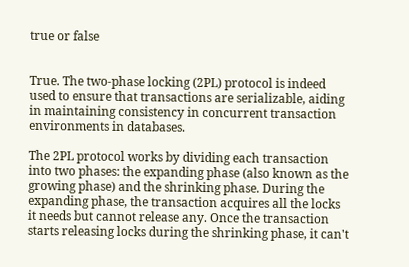true or false


True. The two-phase locking (2PL) protocol is indeed used to ensure that transactions are serializable, aiding in maintaining consistency in concurrent transaction environments in databases.

The 2PL protocol works by dividing each transaction into two phases: the expanding phase (also known as the growing phase) and the shrinking phase. During the expanding phase, the transaction acquires all the locks it needs but cannot release any. Once the transaction starts releasing locks during the shrinking phase, it can't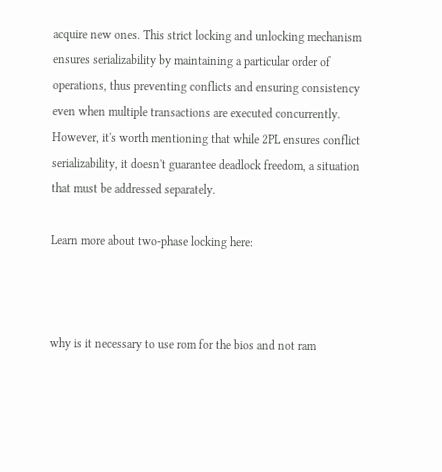acquire new ones. This strict locking and unlocking mechanism ensures serializability by maintaining a particular order of operations, thus preventing conflicts and ensuring consistency even when multiple transactions are executed concurrently. However, it's worth mentioning that while 2PL ensures conflict serializability, it doesn't guarantee deadlock freedom, a situation that must be addressed separately.

Learn more about two-phase locking here:



why is it necessary to use rom for the bios and not ram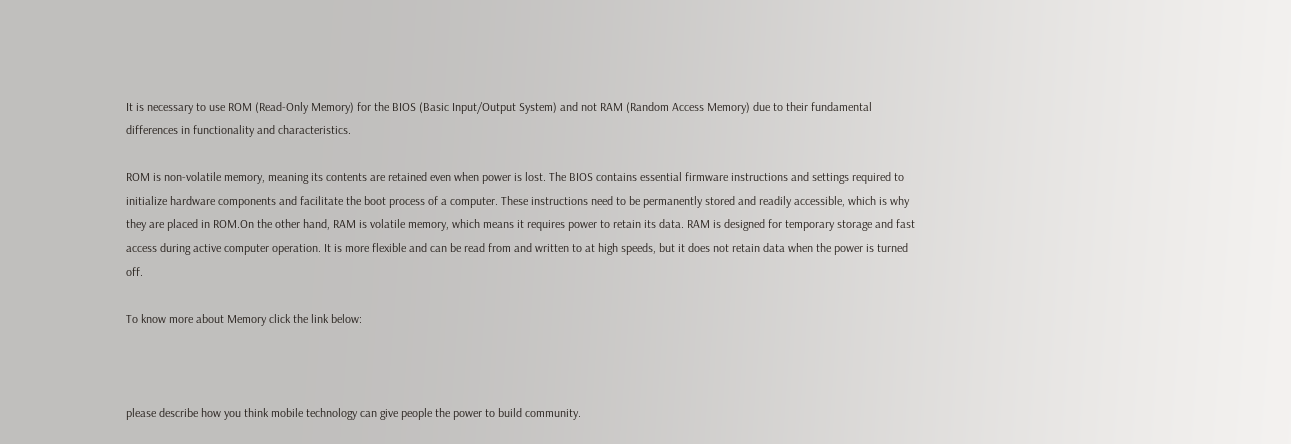It is necessary to use ROM (Read-Only Memory) for the BIOS (Basic Input/Output System) and not RAM (Random Access Memory) due to their fundamental differences in functionality and characteristics.

ROM is non-volatile memory, meaning its contents are retained even when power is lost. The BIOS contains essential firmware instructions and settings required to initialize hardware components and facilitate the boot process of a computer. These instructions need to be permanently stored and readily accessible, which is why they are placed in ROM.On the other hand, RAM is volatile memory, which means it requires power to retain its data. RAM is designed for temporary storage and fast access during active computer operation. It is more flexible and can be read from and written to at high speeds, but it does not retain data when the power is turned off.

To know more about Memory click the link below:



please describe how you think mobile technology can give people the power to build community.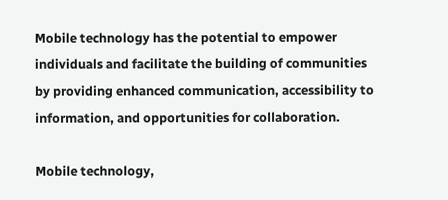Mobile technology has the potential to empower individuals and facilitate the building of communities by providing enhanced communication, accessibility to information, and opportunities for collaboration.

Mobile technology,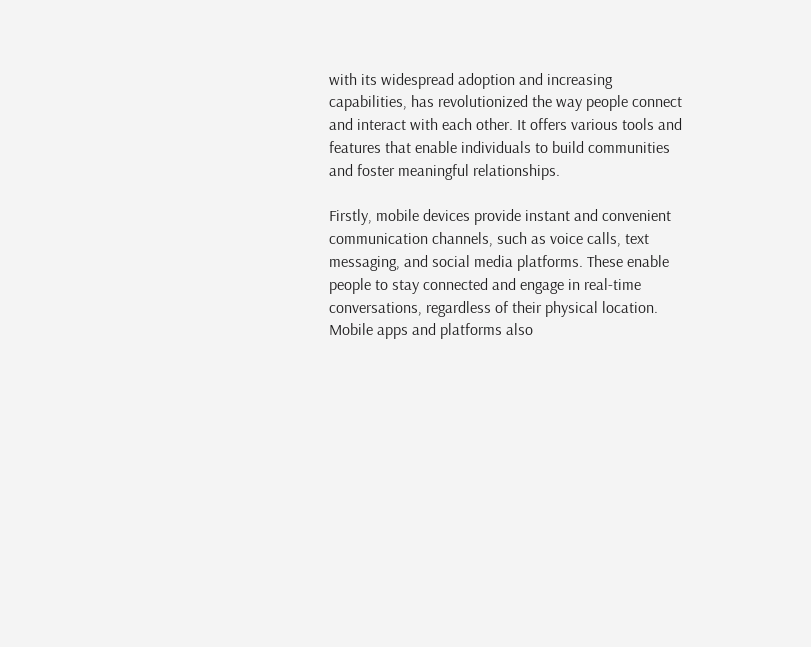with its widespread adoption and increasing capabilities, has revolutionized the way people connect and interact with each other. It offers various tools and features that enable individuals to build communities and foster meaningful relationships.

Firstly, mobile devices provide instant and convenient communication channels, such as voice calls, text messaging, and social media platforms. These enable people to stay connected and engage in real-time conversations, regardless of their physical location. Mobile apps and platforms also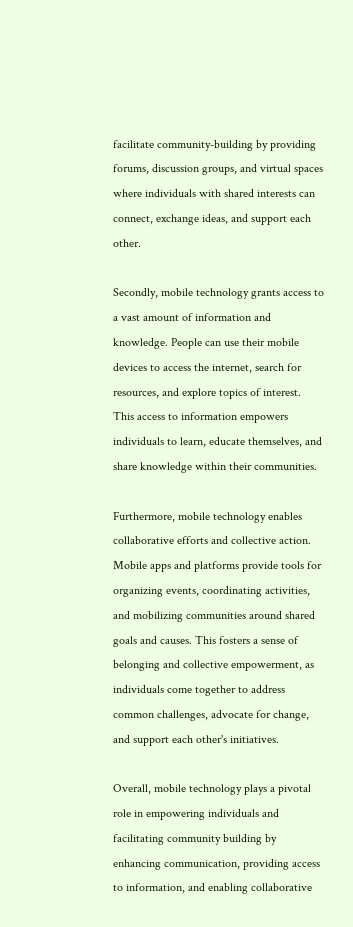facilitate community-building by providing forums, discussion groups, and virtual spaces where individuals with shared interests can connect, exchange ideas, and support each other.

Secondly, mobile technology grants access to a vast amount of information and knowledge. People can use their mobile devices to access the internet, search for resources, and explore topics of interest. This access to information empowers individuals to learn, educate themselves, and share knowledge within their communities.

Furthermore, mobile technology enables collaborative efforts and collective action. Mobile apps and platforms provide tools for organizing events, coordinating activities, and mobilizing communities around shared goals and causes. This fosters a sense of belonging and collective empowerment, as individuals come together to address common challenges, advocate for change, and support each other's initiatives.

Overall, mobile technology plays a pivotal role in empowering individuals and facilitating community building by enhancing communication, providing access to information, and enabling collaborative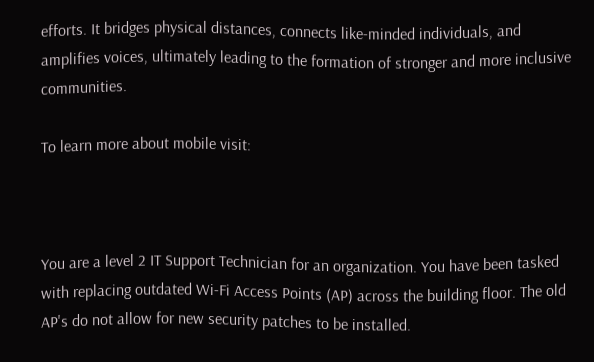efforts. It bridges physical distances, connects like-minded individuals, and amplifies voices, ultimately leading to the formation of stronger and more inclusive communities.

To learn more about mobile visit:



You are a level 2 IT Support Technician for an organization. You have been tasked with replacing outdated Wi-Fi Access Points (AP) across the building floor. The old AP's do not allow for new security patches to be installed.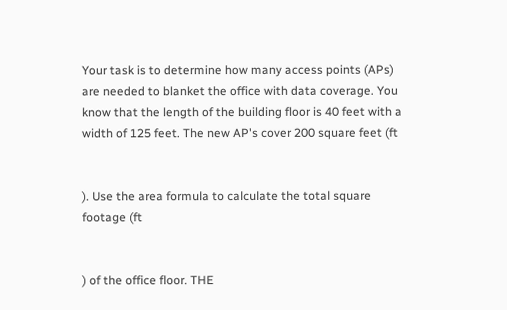Your task is to determine how many access points (APs) are needed to blanket the office with data coverage. You know that the length of the building floor is 40 feet with a width of 125 feet. The new AP's cover 200 square feet (ft


). Use the area formula to calculate the total square footage (ft


) of the office floor. THE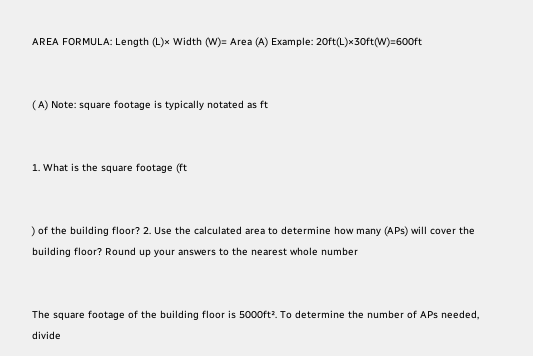AREA FORMULA: Length (L)× Width (W)= Area (A) Example: 20ft(L)×30ft(W)=600ft


( A) Note: square footage is typically notated as ft


1. What is the square footage (ft


) of the building floor? 2. Use the calculated area to determine how many (APs) will cover the building floor? Round up your answers to the nearest whole number


The square footage of the building floor is 5000ft². To determine the number of APs needed, divide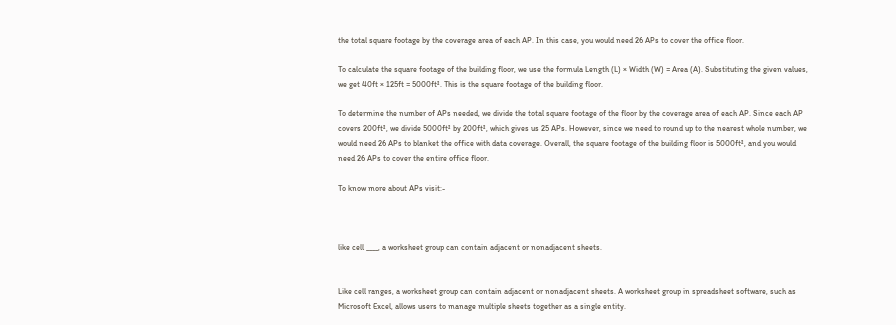the total square footage by the coverage area of each AP. In this case, you would need 26 APs to cover the office floor.

To calculate the square footage of the building floor, we use the formula Length (L) × Width (W) = Area (A). Substituting the given values, we get 40ft × 125ft = 5000ft². This is the square footage of the building floor.

To determine the number of APs needed, we divide the total square footage of the floor by the coverage area of each AP. Since each AP covers 200ft², we divide 5000ft² by 200ft², which gives us 25 APs. However, since we need to round up to the nearest whole number, we would need 26 APs to blanket the office with data coverage. Overall, the square footage of the building floor is 5000ft², and you would need 26 APs to cover the entire office floor.

To know more about APs visit:-



like cell ____, a worksheet group can contain adjacent or nonadjacent sheets.


Like cell ranges, a worksheet group can contain adjacent or nonadjacent sheets. A worksheet group in spreadsheet software, such as Microsoft Excel, allows users to manage multiple sheets together as a single entity.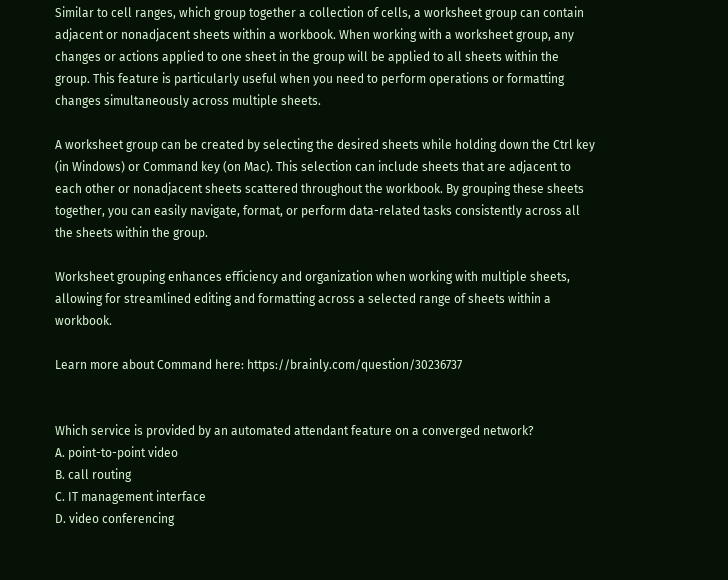Similar to cell ranges, which group together a collection of cells, a worksheet group can contain adjacent or nonadjacent sheets within a workbook. When working with a worksheet group, any changes or actions applied to one sheet in the group will be applied to all sheets within the group. This feature is particularly useful when you need to perform operations or formatting changes simultaneously across multiple sheets.

A worksheet group can be created by selecting the desired sheets while holding down the Ctrl key (in Windows) or Command key (on Mac). This selection can include sheets that are adjacent to each other or nonadjacent sheets scattered throughout the workbook. By grouping these sheets together, you can easily navigate, format, or perform data-related tasks consistently across all the sheets within the group.

Worksheet grouping enhances efficiency and organization when working with multiple sheets, allowing for streamlined editing and formatting across a selected range of sheets within a workbook.

Learn more about Command here: https://brainly.com/question/30236737


Which service is provided by an automated attendant feature on a converged network?
A. point-to-point video
B. call routing
C. IT management interface
D. video conferencing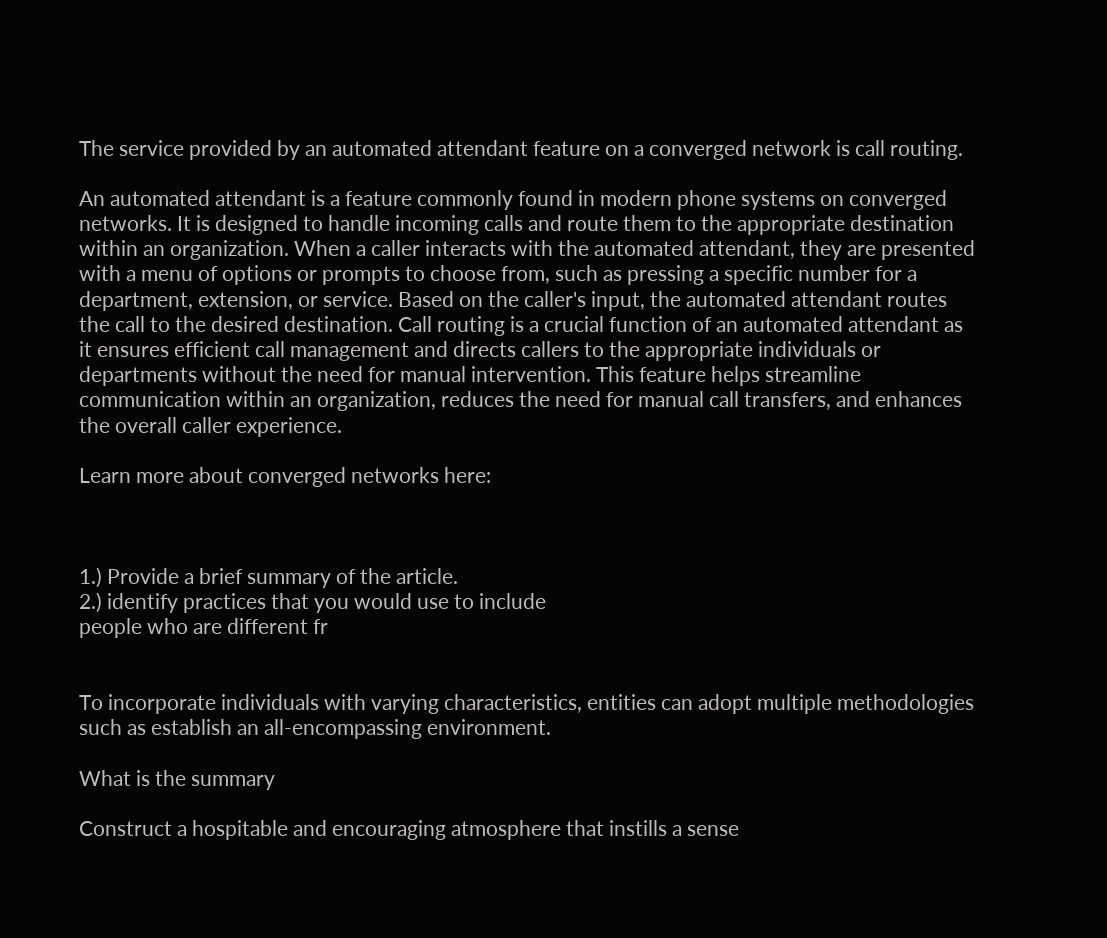The service provided by an automated attendant feature on a converged network is call routing.

An automated attendant is a feature commonly found in modern phone systems on converged networks. It is designed to handle incoming calls and route them to the appropriate destination within an organization. When a caller interacts with the automated attendant, they are presented with a menu of options or prompts to choose from, such as pressing a specific number for a department, extension, or service. Based on the caller's input, the automated attendant routes the call to the desired destination. Call routing is a crucial function of an automated attendant as it ensures efficient call management and directs callers to the appropriate individuals or departments without the need for manual intervention. This feature helps streamline communication within an organization, reduces the need for manual call transfers, and enhances the overall caller experience.

Learn more about converged networks here:



1.) Provide a brief summary of the article.
2.) identify practices that you would use to include
people who are different fr


To incorporate individuals with varying characteristics, entities can adopt multiple methodologies such as establish an all-encompassing environment.

What is the summary

Construct a hospitable and encouraging atmosphere that instills a sense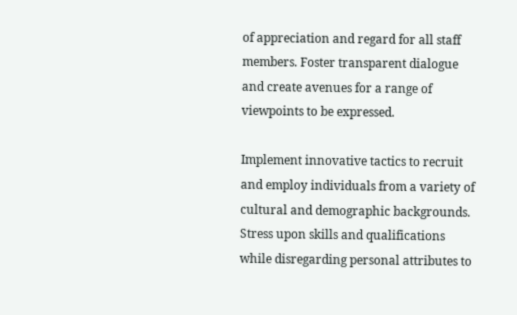of appreciation and regard for all staff members. Foster transparent dialogue and create avenues for a range of viewpoints to be expressed.

Implement innovative tactics to recruit and employ individuals from a variety of cultural and demographic backgrounds. Stress upon skills and qualifications while disregarding personal attributes to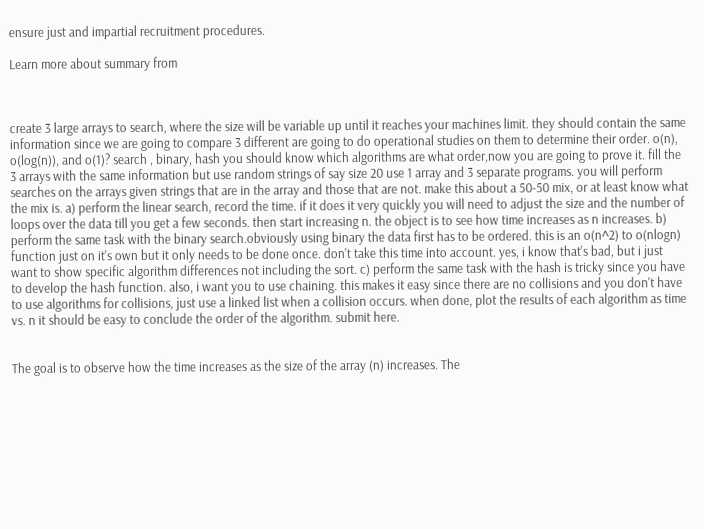ensure just and impartial recruitment procedures.

Learn more about summary from



create 3 large arrays to search, where the size will be variable up until it reaches your machines limit. they should contain the same information since we are going to compare 3 different are going to do operational studies on them to determine their order. o(n), o(log(n)), and o(1)? search , binary, hash you should know which algorithms are what order,now you are going to prove it. fill the 3 arrays with the same information but use random strings of say size 20 use 1 array and 3 separate programs. you will perform searches on the arrays given strings that are in the array and those that are not. make this about a 50-50 mix, or at least know what the mix is. a) perform the linear search, record the time. if it does it very quickly you will need to adjust the size and the number of loops over the data till you get a few seconds. then start increasing n. the object is to see how time increases as n increases. b) perform the same task with the binary search.obviously using binary the data first has to be ordered. this is an o(n^2) to o(nlogn) function just on it's own but it only needs to be done once. don't take this time into account. yes, i know that's bad, but i just want to show specific algorithm differences not including the sort. c) perform the same task with the hash is tricky since you have to develop the hash function. also, i want you to use chaining. this makes it easy since there are no collisions and you don't have to use algorithms for collisions, just use a linked list when a collision occurs. when done, plot the results of each algorithm as time vs. n it should be easy to conclude the order of the algorithm. submit here.


The goal is to observe how the time increases as the size of the array (n) increases. The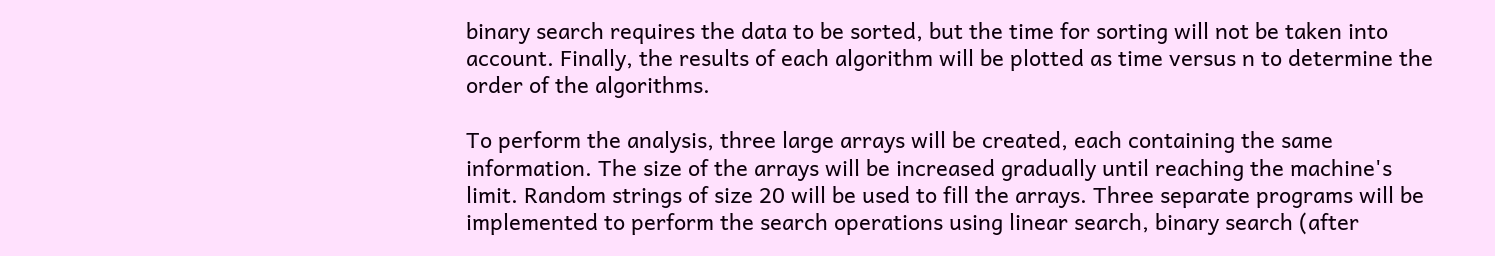binary search requires the data to be sorted, but the time for sorting will not be taken into account. Finally, the results of each algorithm will be plotted as time versus n to determine the order of the algorithms.

To perform the analysis, three large arrays will be created, each containing the same information. The size of the arrays will be increased gradually until reaching the machine's limit. Random strings of size 20 will be used to fill the arrays. Three separate programs will be implemented to perform the search operations using linear search, binary search (after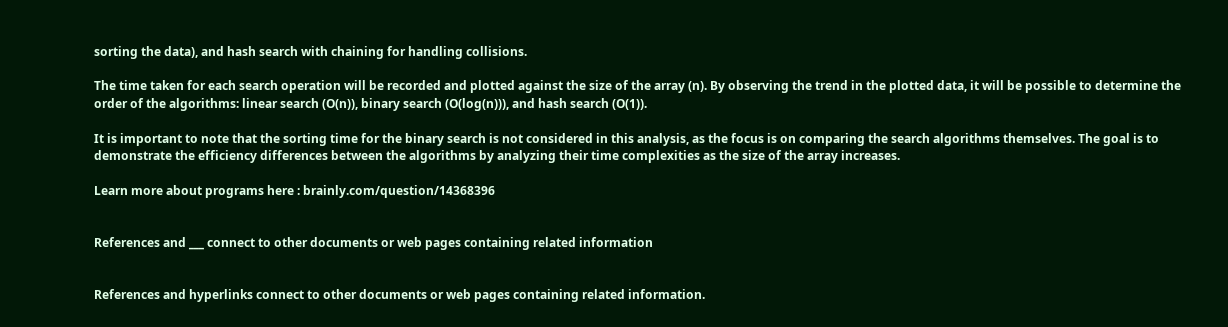sorting the data), and hash search with chaining for handling collisions.

The time taken for each search operation will be recorded and plotted against the size of the array (n). By observing the trend in the plotted data, it will be possible to determine the order of the algorithms: linear search (O(n)), binary search (O(log(n))), and hash search (O(1)).

It is important to note that the sorting time for the binary search is not considered in this analysis, as the focus is on comparing the search algorithms themselves. The goal is to demonstrate the efficiency differences between the algorithms by analyzing their time complexities as the size of the array increases.

Learn more about programs here : brainly.com/question/14368396


References and ___ connect to other documents or web pages containing related information


References and hyperlinks connect to other documents or web pages containing related information.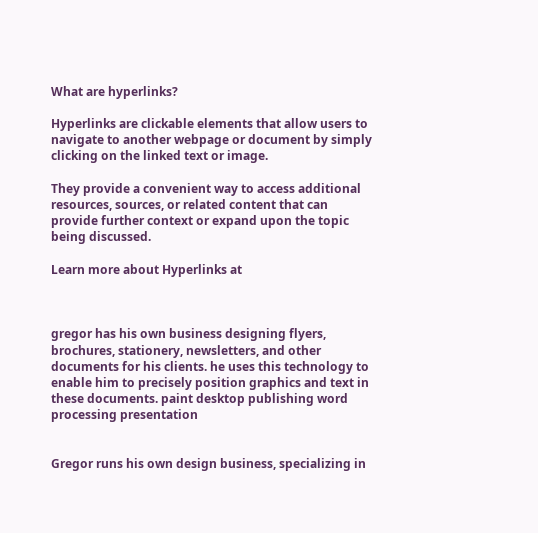What are hyperlinks?

Hyperlinks are clickable elements that allow users to navigate to another webpage or document by simply clicking on the linked text or image.

They provide a convenient way to access additional resources, sources, or related content that can provide further context or expand upon the topic being discussed.

Learn more about Hyperlinks at



gregor has his own business designing flyers, brochures, stationery, newsletters, and other documents for his clients. he uses this technology to enable him to precisely position graphics and text in these documents. paint desktop publishing word processing presentation


Gregor runs his own design business, specializing in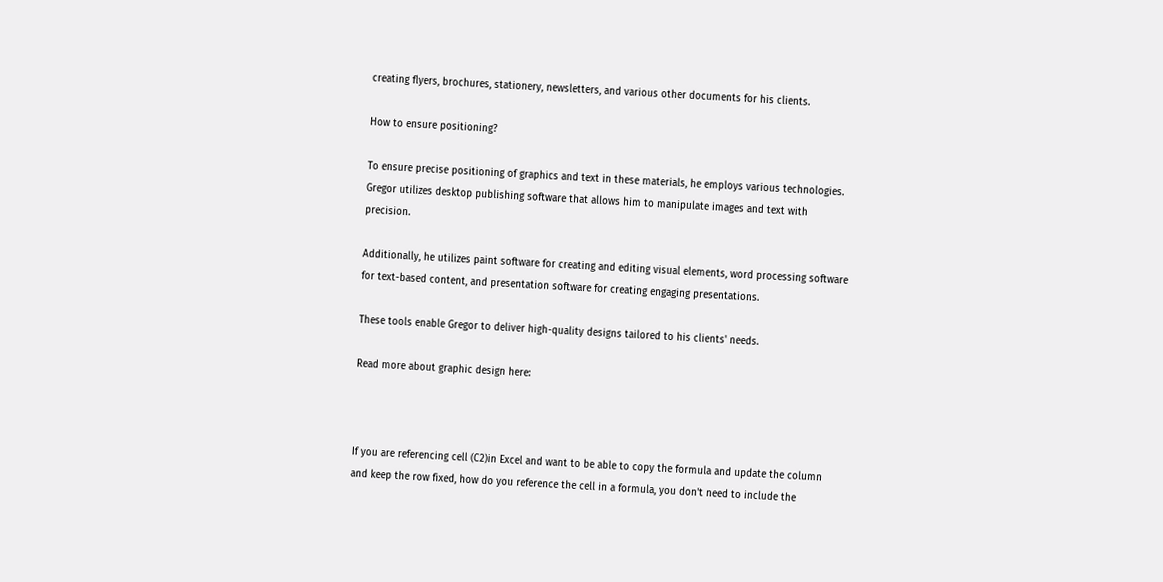creating flyers, brochures, stationery, newsletters, and various other documents for his clients.

How to ensure positioning?

To ensure precise positioning of graphics and text in these materials, he employs various technologies. Gregor utilizes desktop publishing software that allows him to manipulate images and text with precision.

Additionally, he utilizes paint software for creating and editing visual elements, word processing software for text-based content, and presentation software for creating engaging presentations.

These tools enable Gregor to deliver high-quality designs tailored to his clients' needs.

Read more about graphic design here:



If you are referencing cell (C2)in Excel and want to be able to copy the formula and update the column and keep the row fixed, how do you reference the cell in a formula, you don't need to include the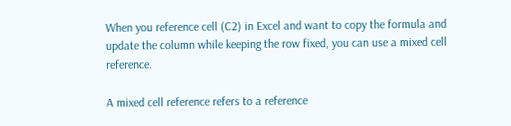When you reference cell (C2) in Excel and want to copy the formula and update the column while keeping the row fixed, you can use a mixed cell reference.

A mixed cell reference refers to a reference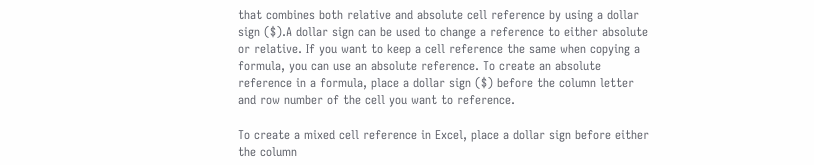that combines both relative and absolute cell reference by using a dollar sign ($).A dollar sign can be used to change a reference to either absolute or relative. If you want to keep a cell reference the same when copying a formula, you can use an absolute reference. To create an absolute reference in a formula, place a dollar sign ($) before the column letter and row number of the cell you want to reference.

To create a mixed cell reference in Excel, place a dollar sign before either the column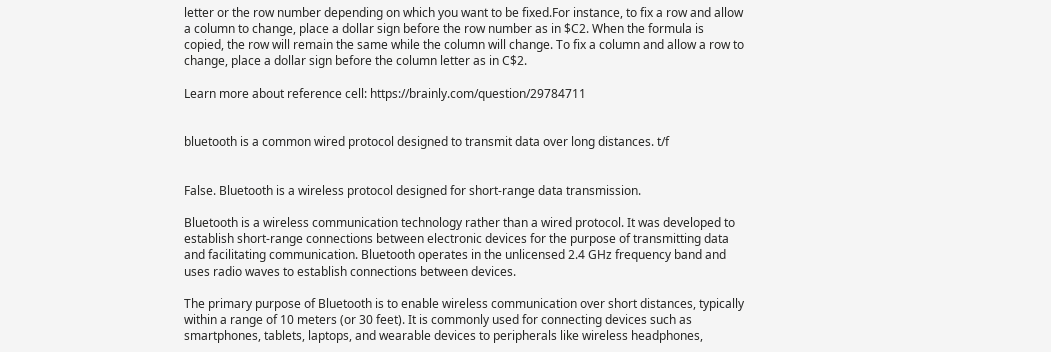letter or the row number depending on which you want to be fixed.For instance, to fix a row and allow a column to change, place a dollar sign before the row number as in $C2. When the formula is copied, the row will remain the same while the column will change. To fix a column and allow a row to change, place a dollar sign before the column letter as in C$2.

Learn more about reference cell: https://brainly.com/question/29784711


bluetooth is a common wired protocol designed to transmit data over long distances. t/f


False. Bluetooth is a wireless protocol designed for short-range data transmission.

Bluetooth is a wireless communication technology rather than a wired protocol. It was developed to establish short-range connections between electronic devices for the purpose of transmitting data and facilitating communication. Bluetooth operates in the unlicensed 2.4 GHz frequency band and uses radio waves to establish connections between devices.

The primary purpose of Bluetooth is to enable wireless communication over short distances, typically within a range of 10 meters (or 30 feet). It is commonly used for connecting devices such as smartphones, tablets, laptops, and wearable devices to peripherals like wireless headphones,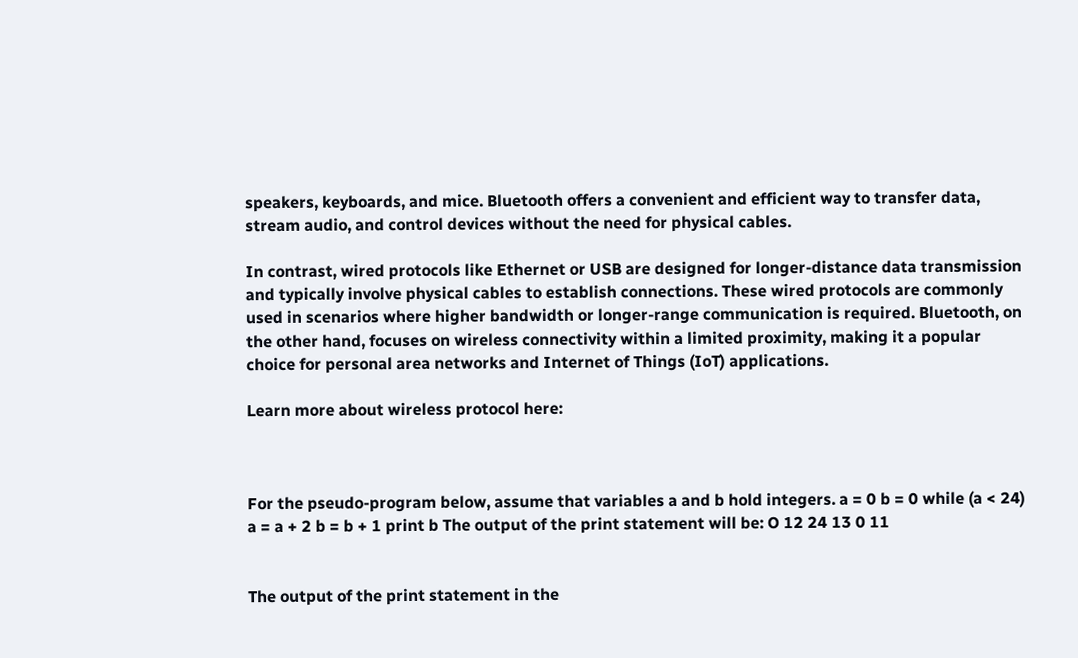speakers, keyboards, and mice. Bluetooth offers a convenient and efficient way to transfer data, stream audio, and control devices without the need for physical cables.

In contrast, wired protocols like Ethernet or USB are designed for longer-distance data transmission and typically involve physical cables to establish connections. These wired protocols are commonly used in scenarios where higher bandwidth or longer-range communication is required. Bluetooth, on the other hand, focuses on wireless connectivity within a limited proximity, making it a popular choice for personal area networks and Internet of Things (IoT) applications.

Learn more about wireless protocol here:



For the pseudo-program below, assume that variables a and b hold integers. a = 0 b = 0 while (a < 24) a = a + 2 b = b + 1 print b The output of the print statement will be: O 12 24 13 0 11


The output of the print statement in the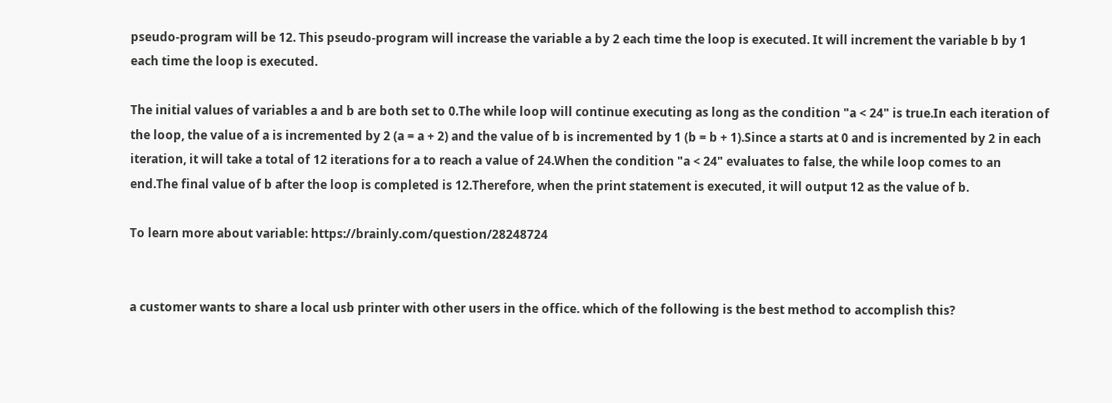pseudo-program will be 12. This pseudo-program will increase the variable a by 2 each time the loop is executed. It will increment the variable b by 1 each time the loop is executed.

The initial values of variables a and b are both set to 0.The while loop will continue executing as long as the condition "a < 24" is true.In each iteration of the loop, the value of a is incremented by 2 (a = a + 2) and the value of b is incremented by 1 (b = b + 1).Since a starts at 0 and is incremented by 2 in each iteration, it will take a total of 12 iterations for a to reach a value of 24.When the condition "a < 24" evaluates to false, the while loop comes to an end.The final value of b after the loop is completed is 12.Therefore, when the print statement is executed, it will output 12 as the value of b.

To learn more about variable: https://brainly.com/question/28248724


a customer wants to share a local usb printer with other users in the office. which of the following is the best method to accomplish this?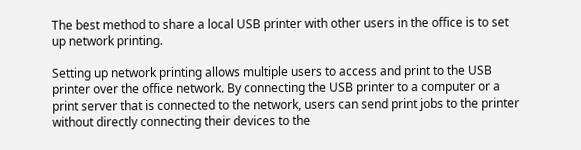The best method to share a local USB printer with other users in the office is to set up network printing.

Setting up network printing allows multiple users to access and print to the USB printer over the office network. By connecting the USB printer to a computer or a print server that is connected to the network, users can send print jobs to the printer without directly connecting their devices to the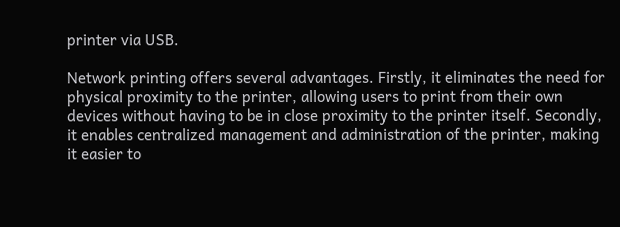printer via USB.

Network printing offers several advantages. Firstly, it eliminates the need for physical proximity to the printer, allowing users to print from their own devices without having to be in close proximity to the printer itself. Secondly, it enables centralized management and administration of the printer, making it easier to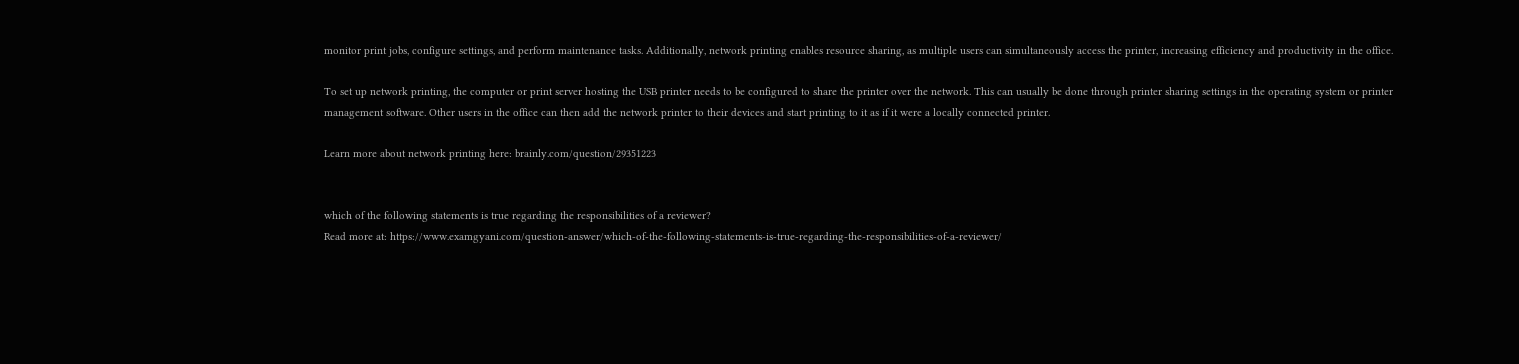monitor print jobs, configure settings, and perform maintenance tasks. Additionally, network printing enables resource sharing, as multiple users can simultaneously access the printer, increasing efficiency and productivity in the office.

To set up network printing, the computer or print server hosting the USB printer needs to be configured to share the printer over the network. This can usually be done through printer sharing settings in the operating system or printer management software. Other users in the office can then add the network printer to their devices and start printing to it as if it were a locally connected printer.

Learn more about network printing here: brainly.com/question/29351223


which of the following statements is true regarding the responsibilities of a reviewer?
Read more at: https://www.examgyani.com/question-answer/which-of-the-following-statements-is-true-regarding-the-responsibilities-of-a-reviewer/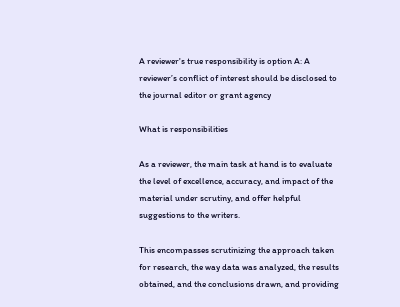A reviewer's true responsibility is option A: A reviewer’s conflict of interest should be disclosed to the journal editor or grant agency

What is responsibilities

As a reviewer, the main task at hand is to evaluate the level of excellence, accuracy, and impact of the material under scrutiny, and offer helpful suggestions to the writers.

This encompasses scrutinizing the approach taken for research, the way data was analyzed, the results obtained, and the conclusions drawn, and providing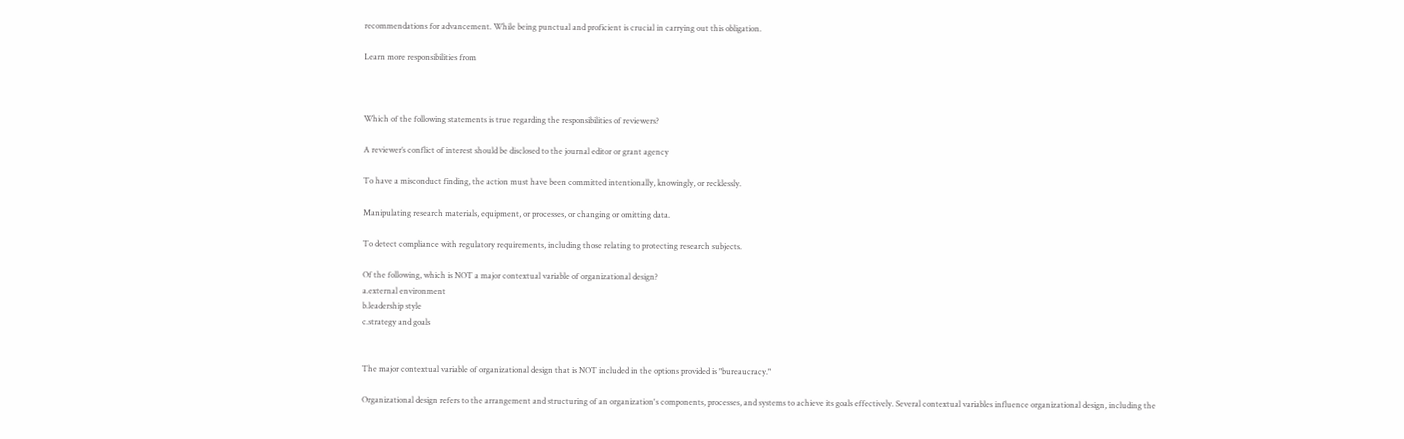recommendations for advancement. While being punctual and proficient is crucial in carrying out this obligation.

Learn more responsibilities from



Which of the following statements is true regarding the responsibilities of reviewers?

A reviewer’s conflict of interest should be disclosed to the journal editor or grant agency

To have a misconduct finding, the action must have been committed intentionally, knowingly, or recklessly.

Manipulating research materials, equipment, or processes, or changing or omitting data.

To detect compliance with regulatory requirements, including those relating to protecting research subjects.

Of the following, which is NOT a major contextual variable of organizational design?
a.external environment
b.leadership style
c.strategy and goals


The major contextual variable of organizational design that is NOT included in the options provided is "bureaucracy."

Organizational design refers to the arrangement and structuring of an organization's components, processes, and systems to achieve its goals effectively. Several contextual variables influence organizational design, including the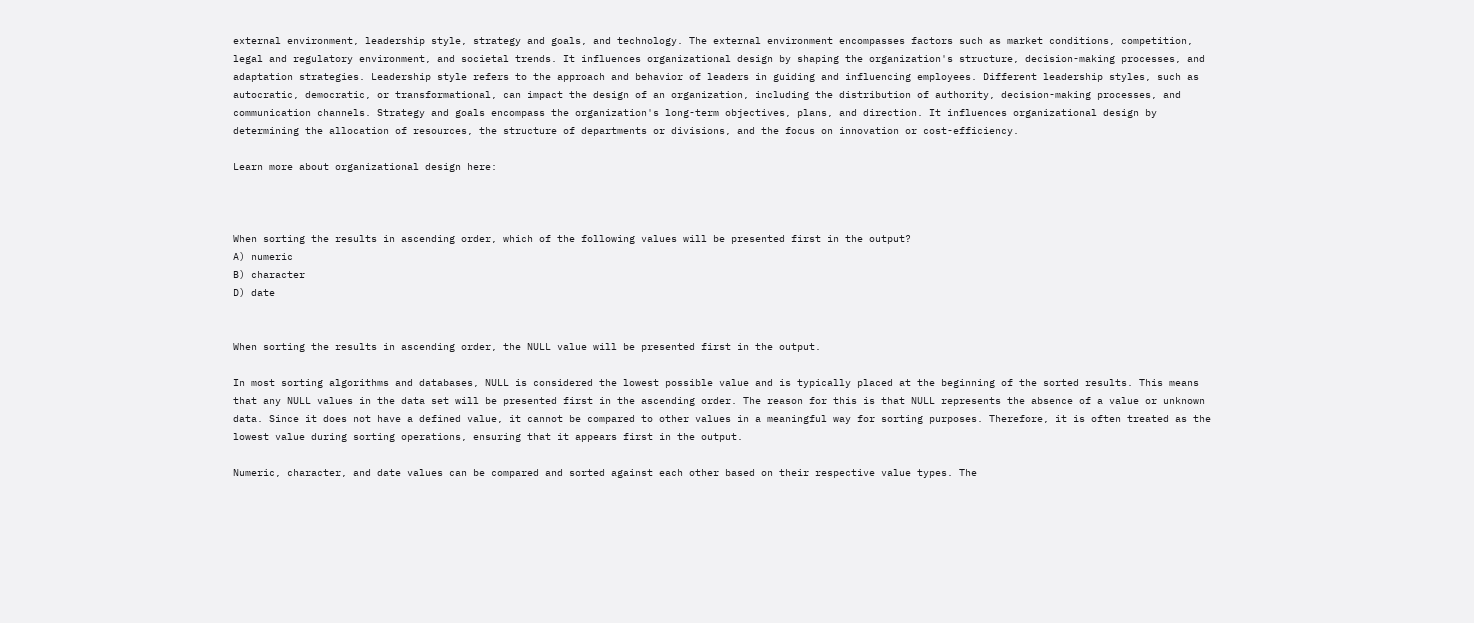external environment, leadership style, strategy and goals, and technology. The external environment encompasses factors such as market conditions, competition, legal and regulatory environment, and societal trends. It influences organizational design by shaping the organization's structure, decision-making processes, and adaptation strategies. Leadership style refers to the approach and behavior of leaders in guiding and influencing employees. Different leadership styles, such as autocratic, democratic, or transformational, can impact the design of an organization, including the distribution of authority, decision-making processes, and communication channels. Strategy and goals encompass the organization's long-term objectives, plans, and direction. It influences organizational design by determining the allocation of resources, the structure of departments or divisions, and the focus on innovation or cost-efficiency.

Learn more about organizational design here:



When sorting the results in ascending order, which of the following values will be presented first in the output?
A) numeric
B) character
D) date


When sorting the results in ascending order, the NULL value will be presented first in the output.

In most sorting algorithms and databases, NULL is considered the lowest possible value and is typically placed at the beginning of the sorted results. This means that any NULL values in the data set will be presented first in the ascending order. The reason for this is that NULL represents the absence of a value or unknown data. Since it does not have a defined value, it cannot be compared to other values in a meaningful way for sorting purposes. Therefore, it is often treated as the lowest value during sorting operations, ensuring that it appears first in the output.

Numeric, character, and date values can be compared and sorted against each other based on their respective value types. The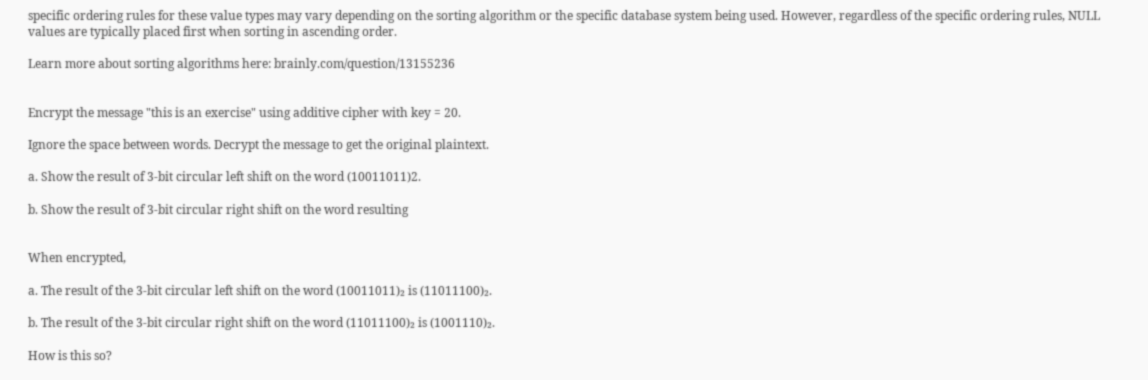specific ordering rules for these value types may vary depending on the sorting algorithm or the specific database system being used. However, regardless of the specific ordering rules, NULL values are typically placed first when sorting in ascending order.

Learn more about sorting algorithms here: brainly.com/question/13155236


Encrypt the message "this is an exercise" using additive cipher with key = 20.

Ignore the space between words. Decrypt the message to get the original plaintext.

a. Show the result of 3-bit circular left shift on the word (10011011)2.

b. Show the result of 3-bit circular right shift on the word resulting


When encrypted,

a. The result of the 3-bit circular left shift on the word (10011011)₂ is (11011100)₂.

b. The result of the 3-bit circular right shift on the word (11011100)₂ is (1001110)₂.

How is this so?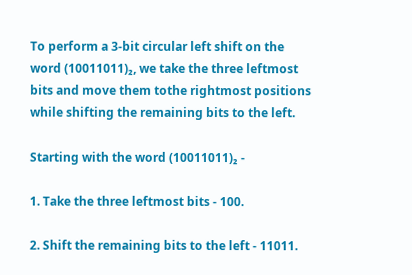To perform a 3-bit circular left shift on the word (10011011)₂, we take the three leftmost bits and move them tothe rightmost positions while shifting the remaining bits to the left.

Starting with the word (10011011)₂ -

1. Take the three leftmost bits - 100.

2. Shift the remaining bits to the left - 11011.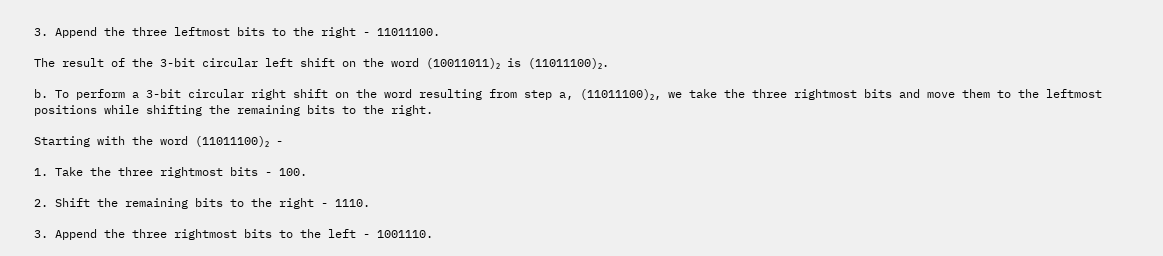3. Append the three leftmost bits to the right - 11011100.

The result of the 3-bit circular left shift on the word (10011011)₂ is (11011100)₂.

b. To perform a 3-bit circular right shift on the word resulting from step a, (11011100)₂, we take the three rightmost bits and move them to the leftmost positions while shifting the remaining bits to the right.

Starting with the word (11011100)₂ -

1. Take the three rightmost bits - 100.

2. Shift the remaining bits to the right - 1110.

3. Append the three rightmost bits to the left - 1001110.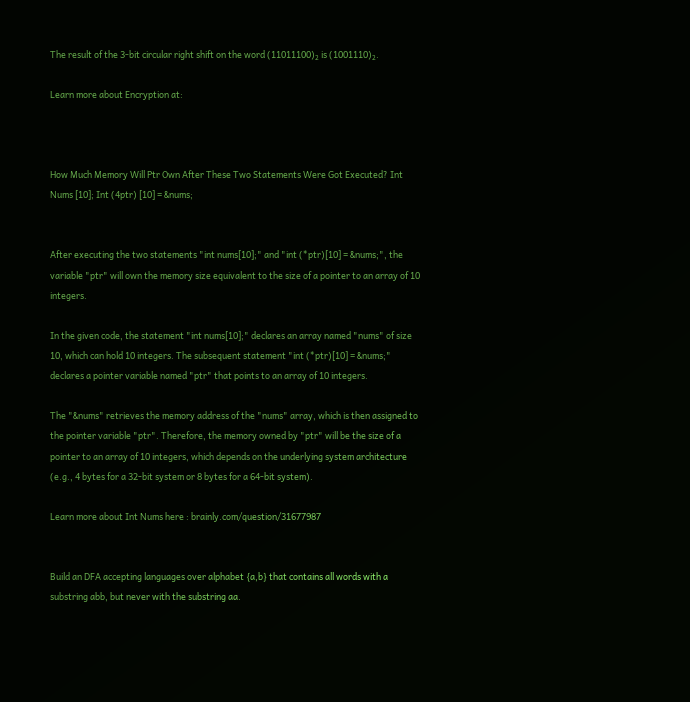The result of the 3-bit circular right shift on the word (11011100)₂ is (1001110)₂.

Learn more about Encryption at:



How Much Memory Will Ptr Own After These Two Statements Were Got Executed? Int Nums [10]; Int (4ptr) [10] = &nums;


After executing the two statements "int nums[10];" and "int (*ptr)[10] = &nums;", the variable "ptr" will own the memory size equivalent to the size of a pointer to an array of 10 integers.

In the given code, the statement "int nums[10];" declares an array named "nums" of size 10, which can hold 10 integers. The subsequent statement "int (*ptr)[10] = &nums;" declares a pointer variable named "ptr" that points to an array of 10 integers.

The "&nums" retrieves the memory address of the "nums" array, which is then assigned to the pointer variable "ptr". Therefore, the memory owned by "ptr" will be the size of a pointer to an array of 10 integers, which depends on the underlying system architecture (e.g., 4 bytes for a 32-bit system or 8 bytes for a 64-bit system).

Learn more about Int Nums here : brainly.com/question/31677987


Build an DFA accepting languages over alphabet {a,b} that contains all words with a substring abb, but never with the substring aa.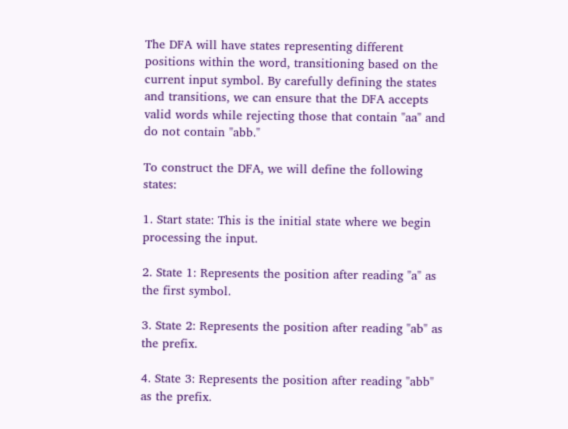The DFA will have states representing different positions within the word, transitioning based on the current input symbol. By carefully defining the states and transitions, we can ensure that the DFA accepts valid words while rejecting those that contain "aa" and do not contain "abb."

To construct the DFA, we will define the following states:

1. Start state: This is the initial state where we begin processing the input.

2. State 1: Represents the position after reading "a" as the first symbol.

3. State 2: Represents the position after reading "ab" as the prefix.

4. State 3: Represents the position after reading "abb" as the prefix.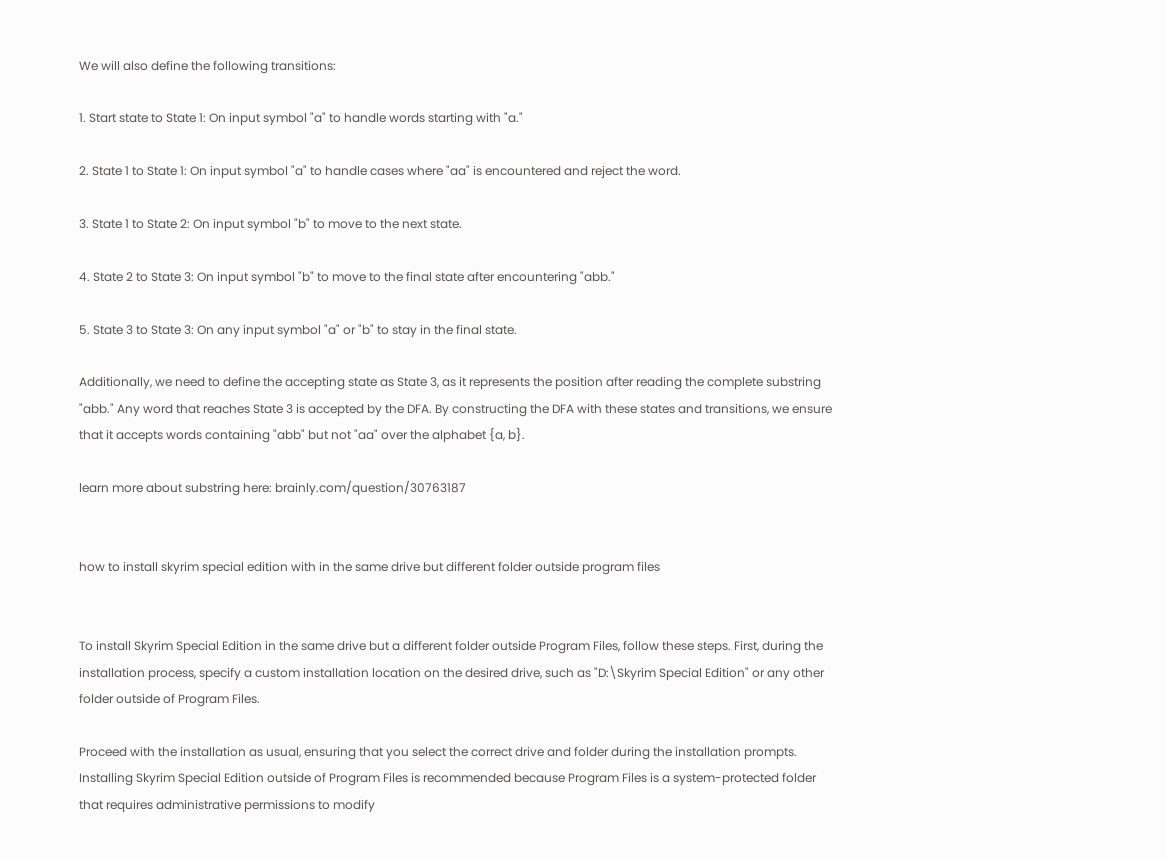We will also define the following transitions:

1. Start state to State 1: On input symbol "a" to handle words starting with "a."

2. State 1 to State 1: On input symbol "a" to handle cases where "aa" is encountered and reject the word.

3. State 1 to State 2: On input symbol "b" to move to the next state.

4. State 2 to State 3: On input symbol "b" to move to the final state after encountering "abb."

5. State 3 to State 3: On any input symbol "a" or "b" to stay in the final state.

Additionally, we need to define the accepting state as State 3, as it represents the position after reading the complete substring "abb." Any word that reaches State 3 is accepted by the DFA. By constructing the DFA with these states and transitions, we ensure that it accepts words containing "abb" but not "aa" over the alphabet {a, b}.

learn more about substring here: brainly.com/question/30763187


how to install skyrim special edition with in the same drive but different folder outside program files


To install Skyrim Special Edition in the same drive but a different folder outside Program Files, follow these steps. First, during the installation process, specify a custom installation location on the desired drive, such as "D:\Skyrim Special Edition" or any other folder outside of Program Files.

Proceed with the installation as usual, ensuring that you select the correct drive and folder during the installation prompts. Installing Skyrim Special Edition outside of Program Files is recommended because Program Files is a system-protected folder that requires administrative permissions to modify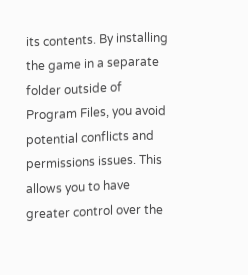its contents. By installing the game in a separate folder outside of Program Files, you avoid potential conflicts and permissions issues. This allows you to have greater control over the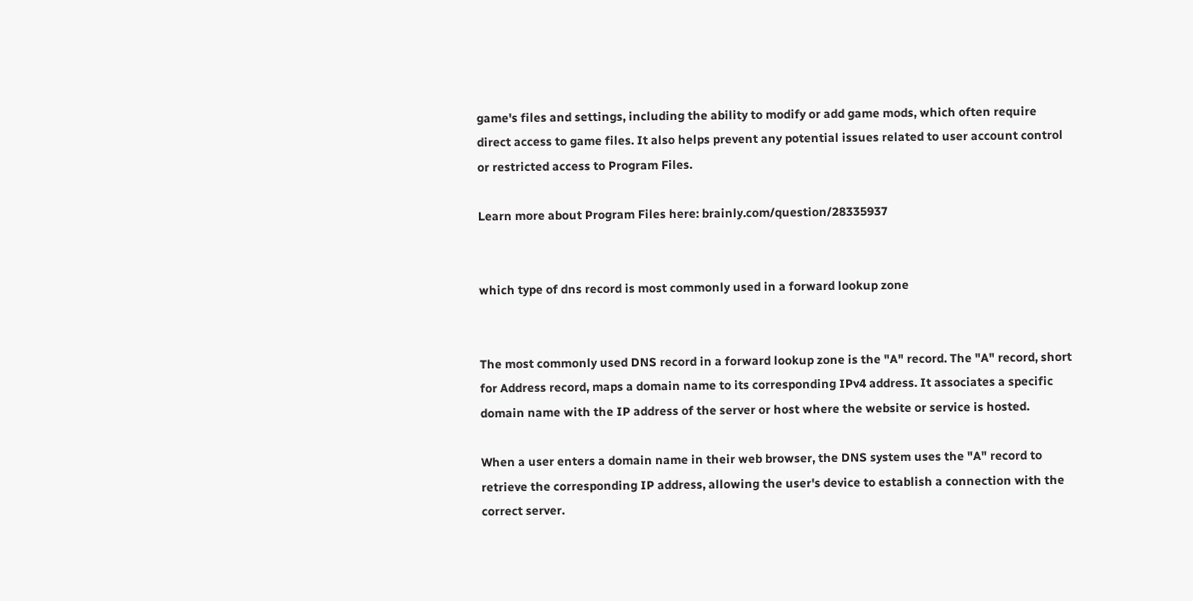game's files and settings, including the ability to modify or add game mods, which often require direct access to game files. It also helps prevent any potential issues related to user account control or restricted access to Program Files.

Learn more about Program Files here: brainly.com/question/28335937


which type of dns record is most commonly used in a forward lookup zone


The most commonly used DNS record in a forward lookup zone is the "A" record. The "A" record, short for Address record, maps a domain name to its corresponding IPv4 address. It associates a specific domain name with the IP address of the server or host where the website or service is hosted.

When a user enters a domain name in their web browser, the DNS system uses the "A" record to retrieve the corresponding IP address, allowing the user's device to establish a connection with the correct server.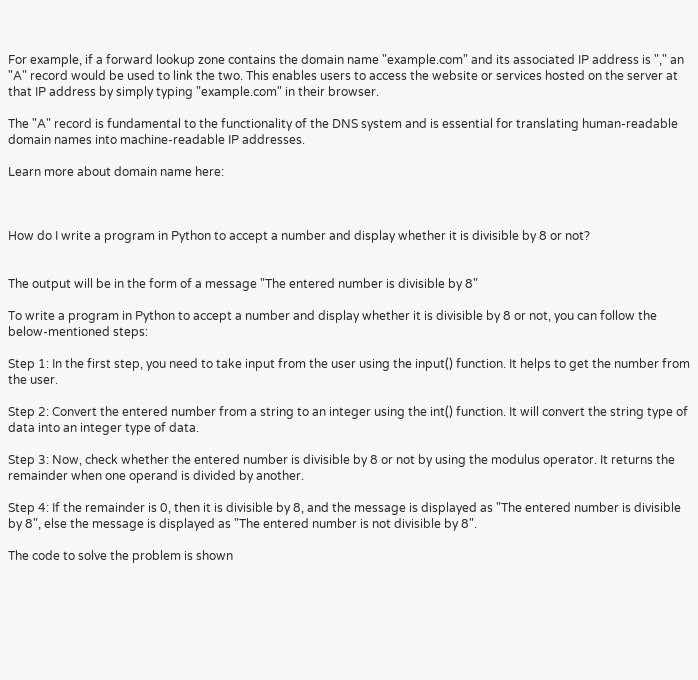For example, if a forward lookup zone contains the domain name "example.com" and its associated IP address is "," an "A" record would be used to link the two. This enables users to access the website or services hosted on the server at that IP address by simply typing "example.com" in their browser.

The "A" record is fundamental to the functionality of the DNS system and is essential for translating human-readable domain names into machine-readable IP addresses.

Learn more about domain name here:



How do I write a program in Python to accept a number and display whether it is divisible by 8 or not?


The output will be in the form of a message "The entered number is divisible by 8"

To write a program in Python to accept a number and display whether it is divisible by 8 or not, you can follow the below-mentioned steps:

Step 1: In the first step, you need to take input from the user using the input() function. It helps to get the number from the user.

Step 2: Convert the entered number from a string to an integer using the int() function. It will convert the string type of data into an integer type of data.

Step 3: Now, check whether the entered number is divisible by 8 or not by using the modulus operator. It returns the remainder when one operand is divided by another.

Step 4: If the remainder is 0, then it is divisible by 8, and the message is displayed as "The entered number is divisible by 8", else the message is displayed as "The entered number is not divisible by 8".

The code to solve the problem is shown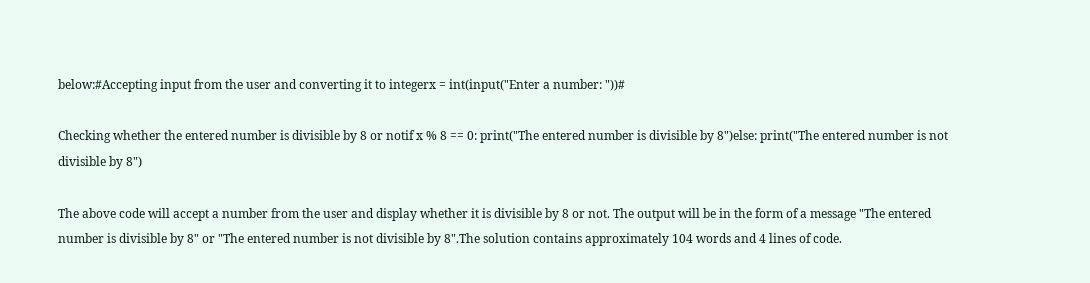below:#Accepting input from the user and converting it to integerx = int(input("Enter a number: "))#

Checking whether the entered number is divisible by 8 or notif x % 8 == 0: print("The entered number is divisible by 8")else: print("The entered number is not divisible by 8")

The above code will accept a number from the user and display whether it is divisible by 8 or not. The output will be in the form of a message "The entered number is divisible by 8" or "The entered number is not divisible by 8".The solution contains approximately 104 words and 4 lines of code.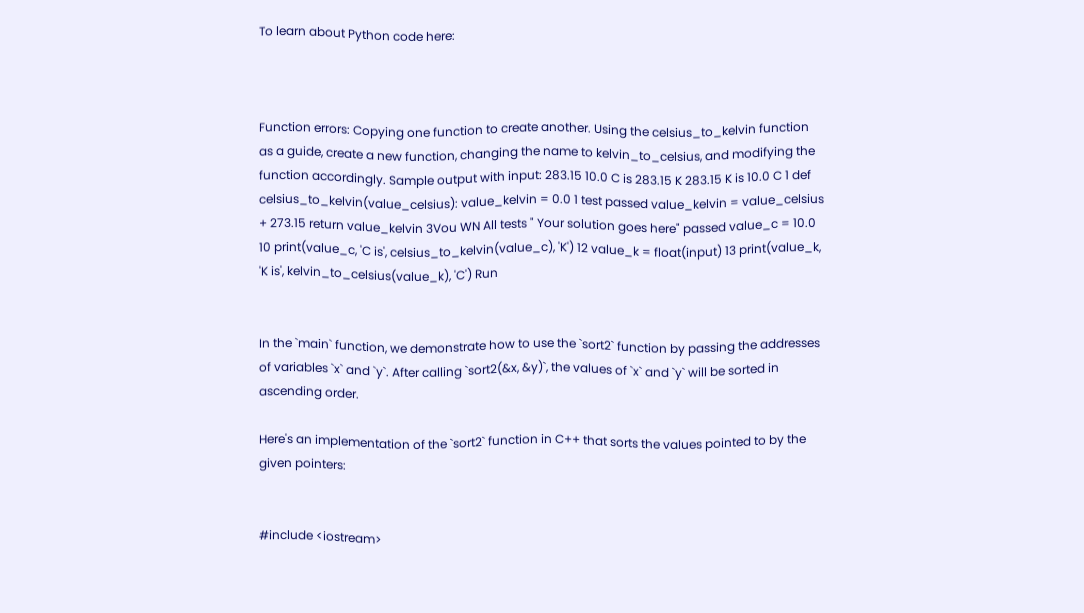To learn about Python code here:



Function errors: Copying one function to create another. Using the celsius_to_kelvin function as a guide, create a new function, changing the name to kelvin_to_celsius, and modifying the function accordingly. Sample output with input: 283.15 10.0 C is 283.15 K 283.15 K is 10.0 C 1 def celsius_to_kelvin(value_celsius): value_kelvin = 0.0 1 test passed value_kelvin = value_celsius + 273.15 return value_kelvin 3Vou WN All tests " Your solution goes here" passed value_c = 10.0 10 print(value_c, 'C is', celsius_to_kelvin(value_c), 'K') 12 value_k = float(input) 13 print(value_k, 'K is', kelvin_to_celsius(value_k), 'C') Run


In the `main` function, we demonstrate how to use the `sort2` function by passing the addresses of variables `x` and `y`. After calling `sort2(&x, &y)`, the values of `x` and `y` will be sorted in ascending order.

Here's an implementation of the `sort2` function in C++ that sorts the values pointed to by the given pointers:


#include <iostream>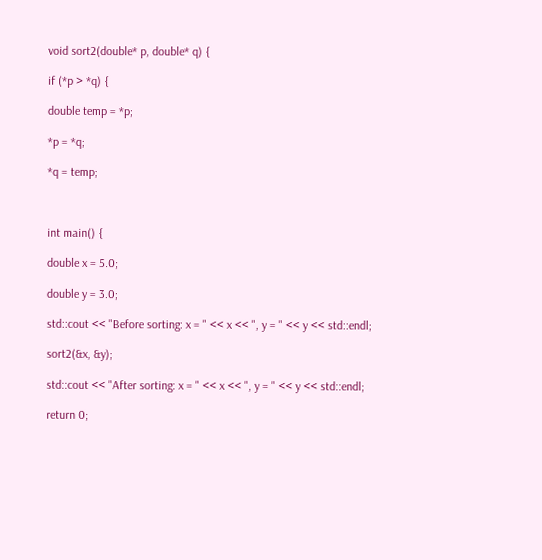void sort2(double* p, double* q) {

if (*p > *q) {

double temp = *p;

*p = *q;

*q = temp;



int main() {

double x = 5.0;

double y = 3.0;

std::cout << "Before sorting: x = " << x << ", y = " << y << std::endl;

sort2(&x, &y);

std::cout << "After sorting: x = " << x << ", y = " << y << std::endl;

return 0;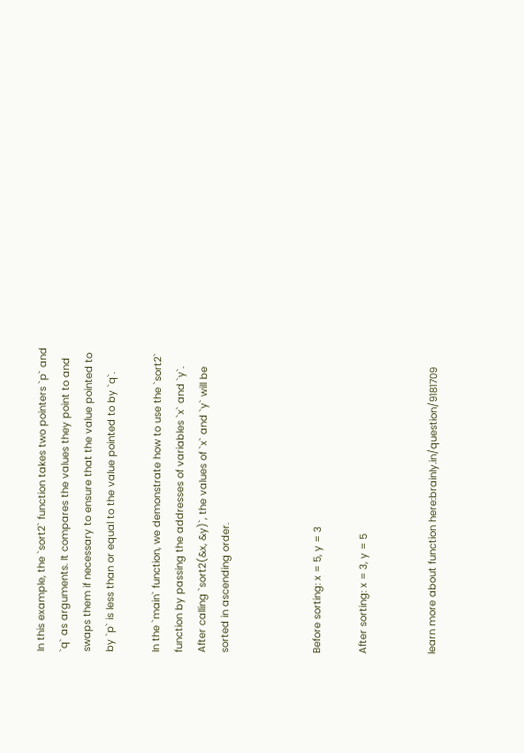In this example, the `sort2` function takes two pointers `p` and `q` as arguments. It compares the values they point to and swaps them if necessary to ensure that the value pointed to by `p` is less than or equal to the value pointed to by `q`.

In the `main` function, we demonstrate how to use the `sort2` function by passing the addresses of variables `x` and `y`. After calling `sort2(&x, &y)`, the values of `x` and `y` will be sorted in ascending order.



Before sorting: x = 5, y = 3

After sorting: x = 3, y = 5


learn more about function here:brainly.in/question/9181709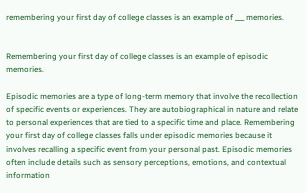remembering your first day of college classes is an example of ___ memories.


Remembering your first day of college classes is an example of episodic memories.

Episodic memories are a type of long-term memory that involve the recollection of specific events or experiences. They are autobiographical in nature and relate to personal experiences that are tied to a specific time and place. Remembering your first day of college classes falls under episodic memories because it involves recalling a specific event from your personal past. Episodic memories often include details such as sensory perceptions, emotions, and contextual information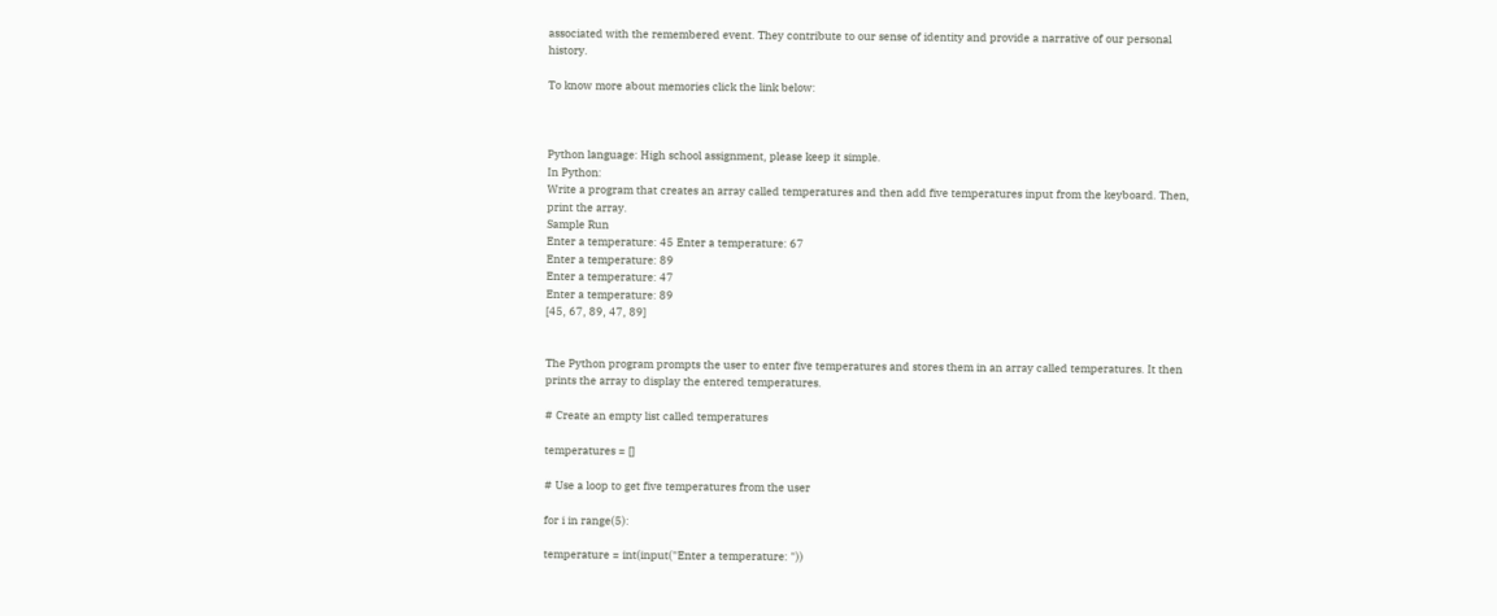associated with the remembered event. They contribute to our sense of identity and provide a narrative of our personal history.

To know more about memories click the link below:



Python language: High school assignment, please keep it simple.
In Python:
Write a program that creates an array called temperatures and then add five temperatures input from the keyboard. Then, print the array.
Sample Run
Enter a temperature: 45 Enter a temperature: 67
Enter a temperature: 89
Enter a temperature: 47
Enter a temperature: 89
[45, 67, 89, 47, 89]


The Python program prompts the user to enter five temperatures and stores them in an array called temperatures. It then prints the array to display the entered temperatures.

# Create an empty list called temperatures

temperatures = []

# Use a loop to get five temperatures from the user

for i in range(5):

temperature = int(input("Enter a temperature: "))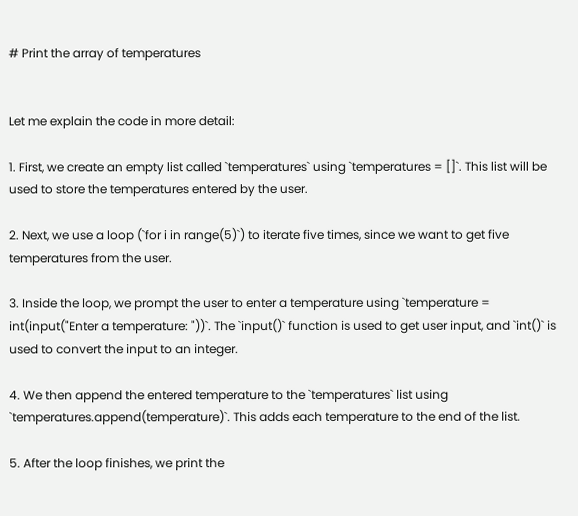# Print the array of temperatures


Let me explain the code in more detail:

1. First, we create an empty list called `temperatures` using `temperatures = []`. This list will be used to store the temperatures entered by the user.

2. Next, we use a loop (`for i in range(5)`) to iterate five times, since we want to get five temperatures from the user.

3. Inside the loop, we prompt the user to enter a temperature using `temperature = int(input("Enter a temperature: "))`. The `input()` function is used to get user input, and `int()` is used to convert the input to an integer.

4. We then append the entered temperature to the `temperatures` list using `temperatures.append(temperature)`. This adds each temperature to the end of the list.

5. After the loop finishes, we print the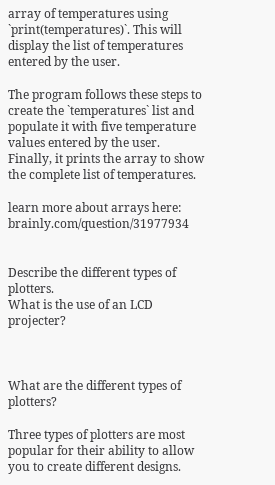array of temperatures using `print(temperatures)`. This will display the list of temperatures entered by the user.

The program follows these steps to create the `temperatures` list and populate it with five temperature values entered by the user. Finally, it prints the array to show the complete list of temperatures.

learn more about arrays here: brainly.com/question/31977934


Describe the different types of plotters.
What is the use of an LCD projecter?



What are the different types of plotters?

Three types of plotters are most popular for their ability to allow you to create different designs.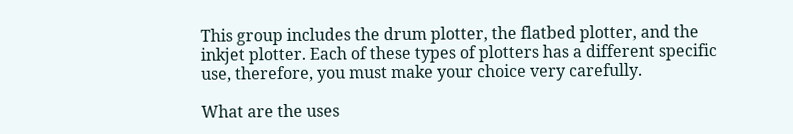This group includes the drum plotter, the flatbed plotter, and the inkjet plotter. Each of these types of plotters has a different specific use, therefore, you must make your choice very carefully.

What are the uses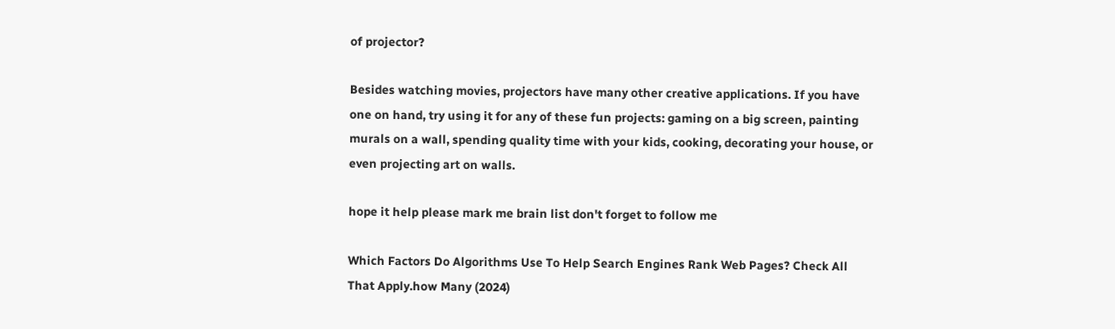of projector?

Besides watching movies, projectors have many other creative applications. If you have one on hand, try using it for any of these fun projects: gaming on a big screen, painting murals on a wall, spending quality time with your kids, cooking, decorating your house, or even projecting art on walls.

hope it help please mark me brain list don't forget to follow me

Which Factors Do Algorithms Use To Help Search Engines Rank Web Pages? Check All That Apply.how Many (2024)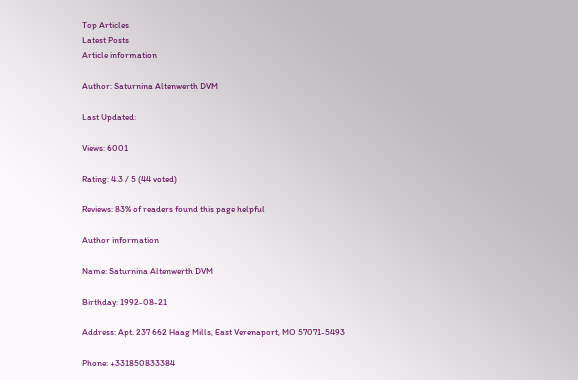Top Articles
Latest Posts
Article information

Author: Saturnina Altenwerth DVM

Last Updated:

Views: 6001

Rating: 4.3 / 5 (44 voted)

Reviews: 83% of readers found this page helpful

Author information

Name: Saturnina Altenwerth DVM

Birthday: 1992-08-21

Address: Apt. 237 662 Haag Mills, East Verenaport, MO 57071-5493

Phone: +331850833384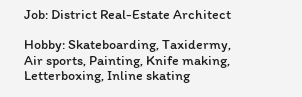Job: District Real-Estate Architect

Hobby: Skateboarding, Taxidermy, Air sports, Painting, Knife making, Letterboxing, Inline skating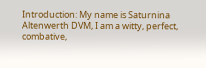Introduction: My name is Saturnina Altenwerth DVM, I am a witty, perfect, combative,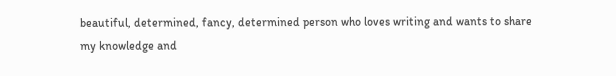beautiful, determined, fancy, determined person who loves writing and wants to share my knowledge and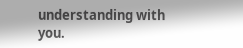understanding with you.